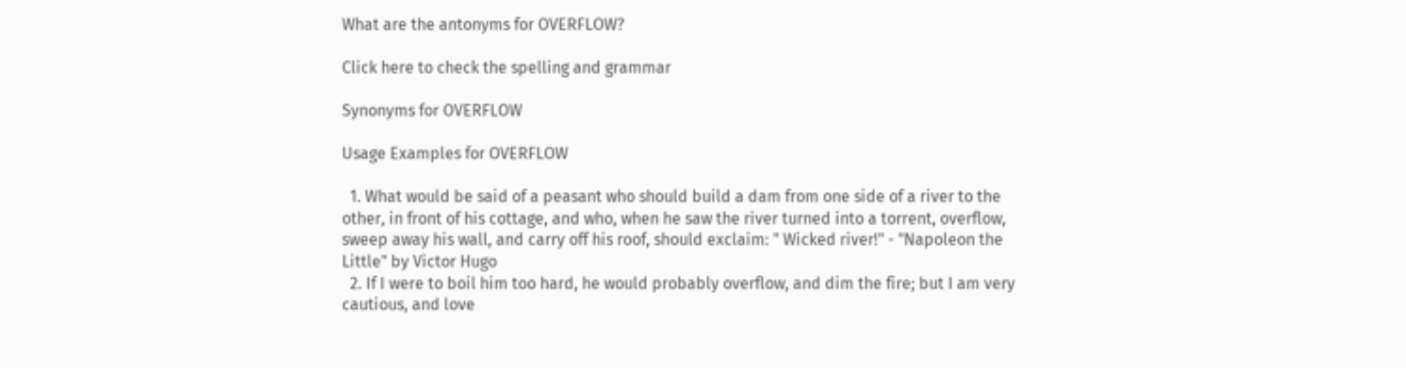What are the antonyms for OVERFLOW?

Click here to check the spelling and grammar

Synonyms for OVERFLOW

Usage Examples for OVERFLOW

  1. What would be said of a peasant who should build a dam from one side of a river to the other, in front of his cottage, and who, when he saw the river turned into a torrent, overflow, sweep away his wall, and carry off his roof, should exclaim: " Wicked river!" - "Napoleon the Little" by Victor Hugo
  2. If I were to boil him too hard, he would probably overflow, and dim the fire; but I am very cautious, and love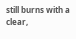still burns with a clear,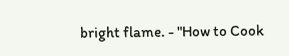bright flame. - "How to Cook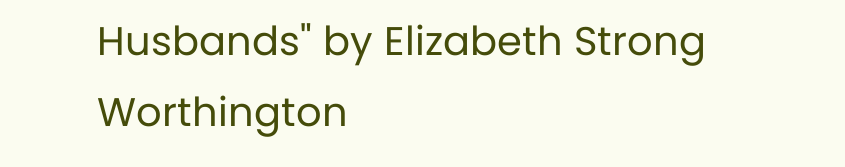Husbands" by Elizabeth Strong Worthington